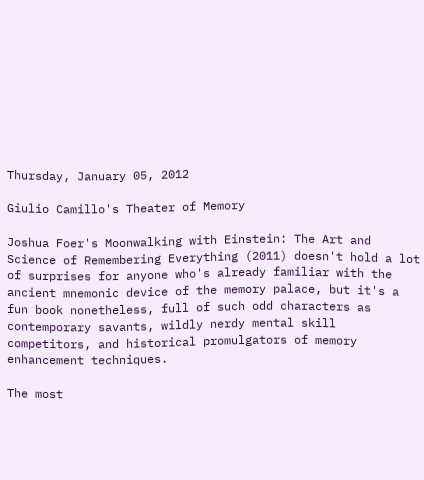Thursday, January 05, 2012

Giulio Camillo's Theater of Memory

Joshua Foer's Moonwalking with Einstein: The Art and Science of Remembering Everything (2011) doesn't hold a lot of surprises for anyone who's already familiar with the ancient mnemonic device of the memory palace, but it's a fun book nonetheless, full of such odd characters as contemporary savants, wildly nerdy mental skill competitors, and historical promulgators of memory enhancement techniques.

The most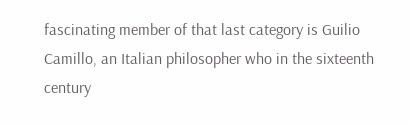fascinating member of that last category is Guilio Camillo, an Italian philosopher who in the sixteenth century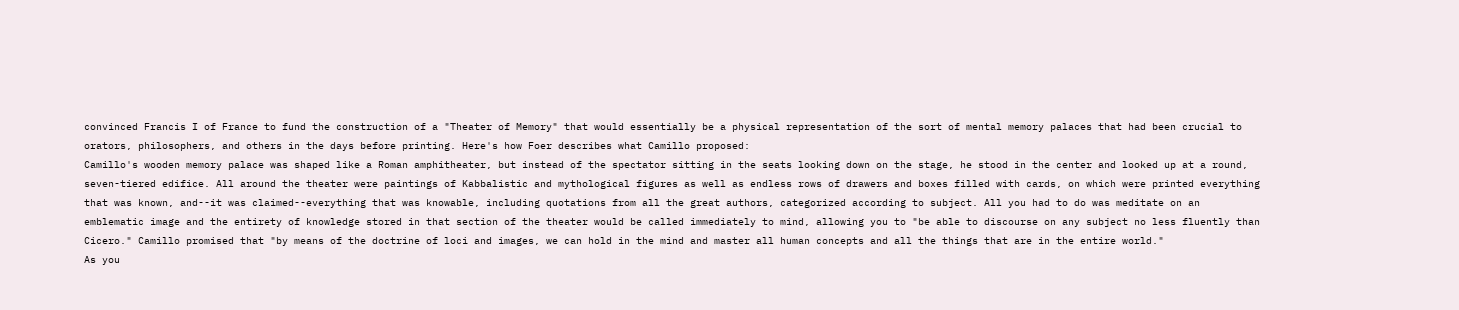convinced Francis I of France to fund the construction of a "Theater of Memory" that would essentially be a physical representation of the sort of mental memory palaces that had been crucial to orators, philosophers, and others in the days before printing. Here's how Foer describes what Camillo proposed:
Camillo's wooden memory palace was shaped like a Roman amphitheater, but instead of the spectator sitting in the seats looking down on the stage, he stood in the center and looked up at a round, seven-tiered edifice. All around the theater were paintings of Kabbalistic and mythological figures as well as endless rows of drawers and boxes filled with cards, on which were printed everything that was known, and--it was claimed--everything that was knowable, including quotations from all the great authors, categorized according to subject. All you had to do was meditate on an emblematic image and the entirety of knowledge stored in that section of the theater would be called immediately to mind, allowing you to "be able to discourse on any subject no less fluently than Cicero." Camillo promised that "by means of the doctrine of loci and images, we can hold in the mind and master all human concepts and all the things that are in the entire world."
As you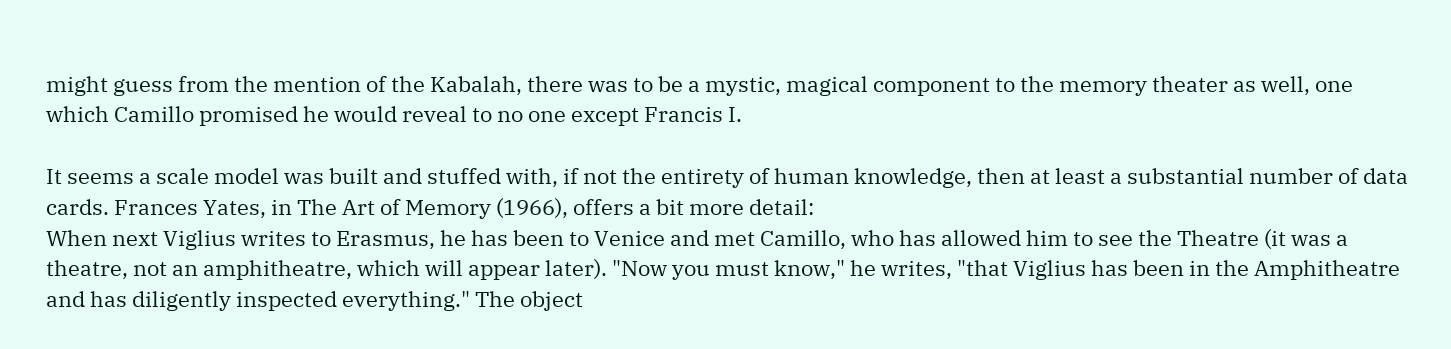might guess from the mention of the Kabalah, there was to be a mystic, magical component to the memory theater as well, one which Camillo promised he would reveal to no one except Francis I.

It seems a scale model was built and stuffed with, if not the entirety of human knowledge, then at least a substantial number of data cards. Frances Yates, in The Art of Memory (1966), offers a bit more detail:
When next Viglius writes to Erasmus, he has been to Venice and met Camillo, who has allowed him to see the Theatre (it was a theatre, not an amphitheatre, which will appear later). "Now you must know," he writes, "that Viglius has been in the Amphitheatre and has diligently inspected everything." The object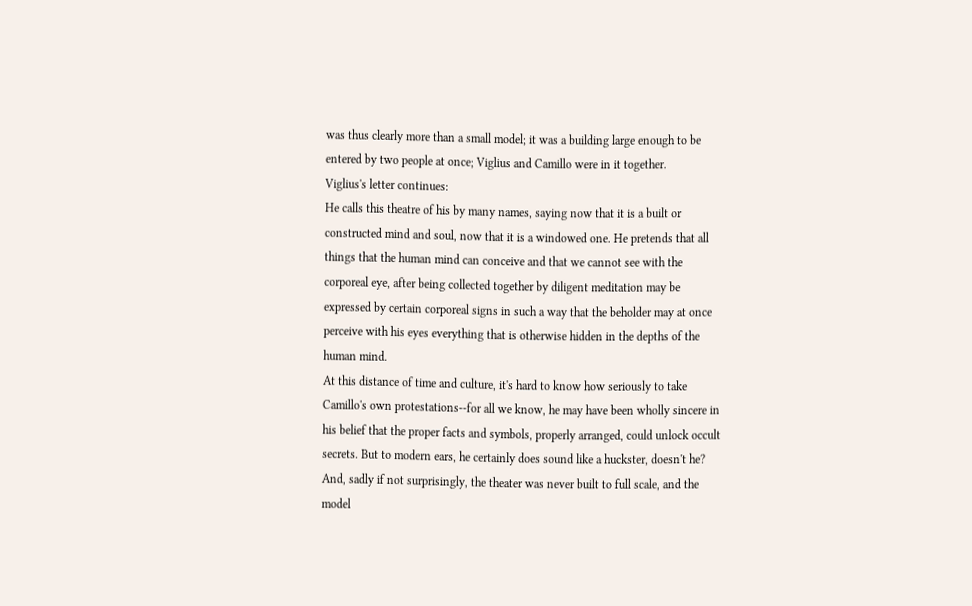was thus clearly more than a small model; it was a building large enough to be entered by two people at once; Viglius and Camillo were in it together.
Viglius's letter continues:
He calls this theatre of his by many names, saying now that it is a built or constructed mind and soul, now that it is a windowed one. He pretends that all things that the human mind can conceive and that we cannot see with the corporeal eye, after being collected together by diligent meditation may be expressed by certain corporeal signs in such a way that the beholder may at once perceive with his eyes everything that is otherwise hidden in the depths of the human mind.
At this distance of time and culture, it's hard to know how seriously to take Camillo's own protestations--for all we know, he may have been wholly sincere in his belief that the proper facts and symbols, properly arranged, could unlock occult secrets. But to modern ears, he certainly does sound like a huckster, doesn't he? And, sadly if not surprisingly, the theater was never built to full scale, and the model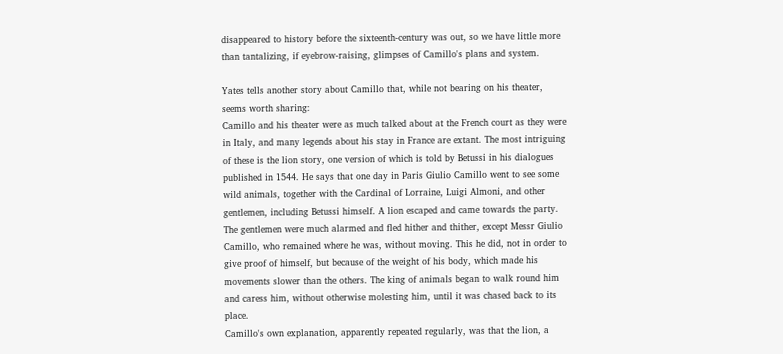disappeared to history before the sixteenth-century was out, so we have little more than tantalizing, if eyebrow-raising, glimpses of Camillo's plans and system.

Yates tells another story about Camillo that, while not bearing on his theater, seems worth sharing:
Camillo and his theater were as much talked about at the French court as they were in Italy, and many legends about his stay in France are extant. The most intriguing of these is the lion story, one version of which is told by Betussi in his dialogues published in 1544. He says that one day in Paris Giulio Camillo went to see some wild animals, together with the Cardinal of Lorraine, Luigi Almoni, and other gentlemen, including Betussi himself. A lion escaped and came towards the party.
The gentlemen were much alarmed and fled hither and thither, except Messr Giulio Camillo, who remained where he was, without moving. This he did, not in order to give proof of himself, but because of the weight of his body, which made his movements slower than the others. The king of animals began to walk round him and caress him, without otherwise molesting him, until it was chased back to its place.
Camillo's own explanation, apparently repeated regularly, was that the lion, a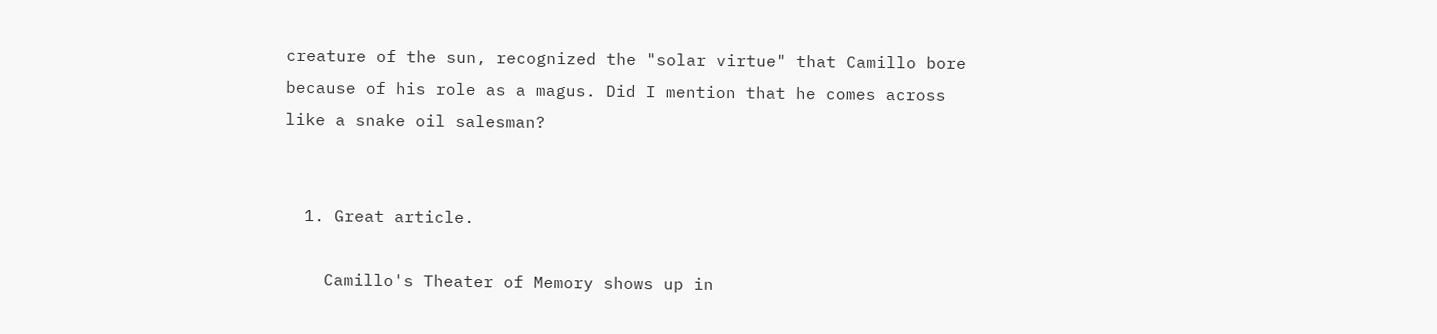creature of the sun, recognized the "solar virtue" that Camillo bore because of his role as a magus. Did I mention that he comes across like a snake oil salesman?


  1. Great article.

    Camillo's Theater of Memory shows up in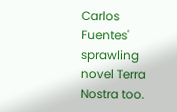Carlos Fuentes' sprawling novel Terra Nostra too.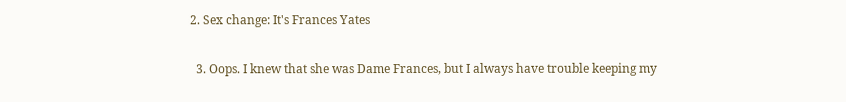2. Sex change: It's Frances Yates

  3. Oops. I knew that she was Dame Frances, but I always have trouble keeping my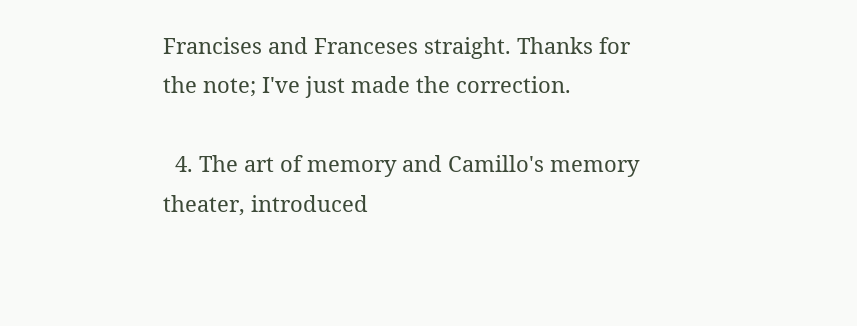Francises and Franceses straight. Thanks for the note; I've just made the correction.

  4. The art of memory and Camillo's memory theater, introduced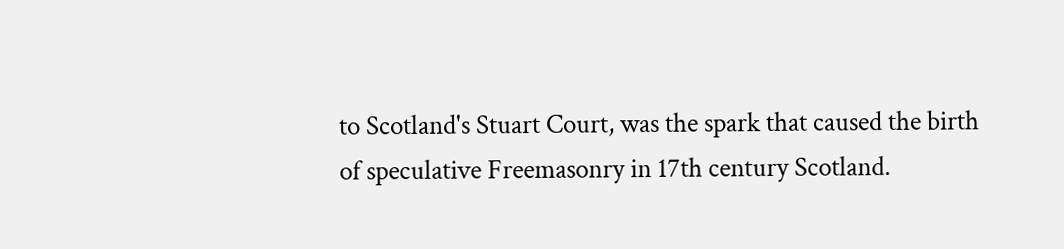to Scotland's Stuart Court, was the spark that caused the birth of speculative Freemasonry in 17th century Scotland.